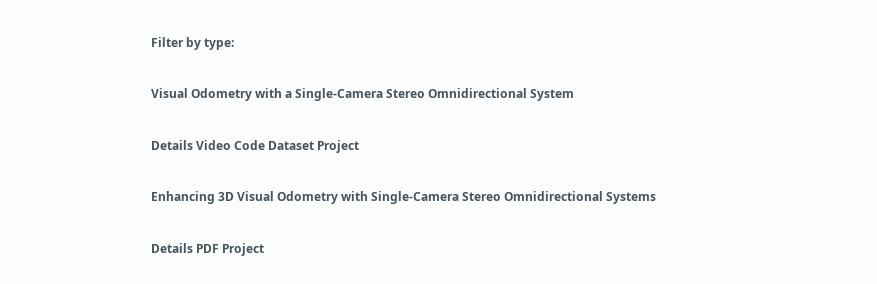Filter by type:

Visual Odometry with a Single-Camera Stereo Omnidirectional System

Details Video Code Dataset Project

Enhancing 3D Visual Odometry with Single-Camera Stereo Omnidirectional Systems

Details PDF Project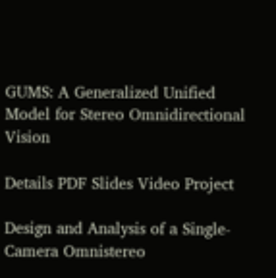GUMS: A Generalized Unified Model for Stereo Omnidirectional Vision

Details PDF Slides Video Project

Design and Analysis of a Single-Camera Omnistereo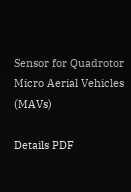Sensor for Quadrotor Micro Aerial Vehicles (MAVs)

Details PDF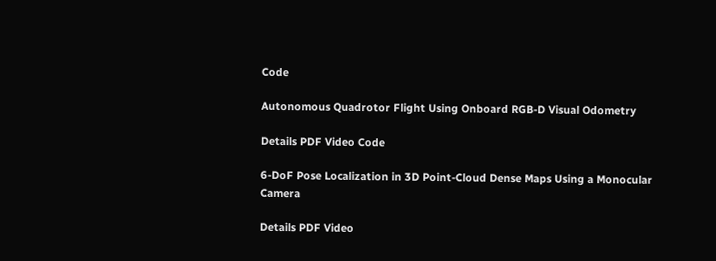Code

Autonomous Quadrotor Flight Using Onboard RGB-D Visual Odometry

Details PDF Video Code

6-DoF Pose Localization in 3D Point-Cloud Dense Maps Using a Monocular Camera

Details PDF Video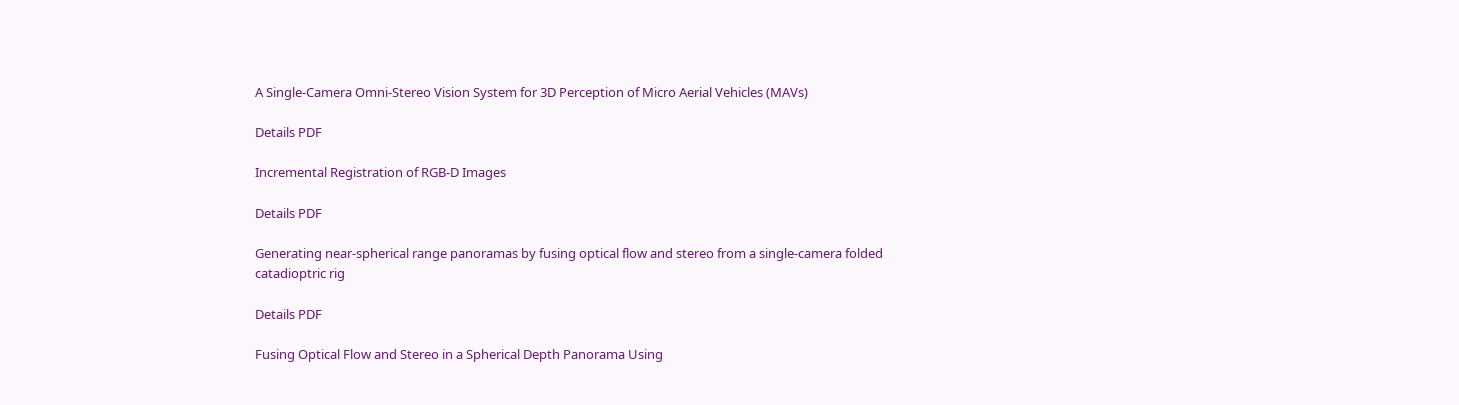A Single-Camera Omni-Stereo Vision System for 3D Perception of Micro Aerial Vehicles (MAVs)

Details PDF

Incremental Registration of RGB-D Images

Details PDF

Generating near-spherical range panoramas by fusing optical flow and stereo from a single-camera folded catadioptric rig

Details PDF

Fusing Optical Flow and Stereo in a Spherical Depth Panorama Using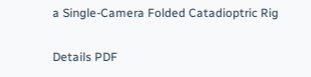a Single-Camera Folded Catadioptric Rig

Details PDF